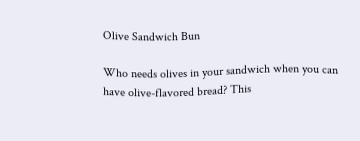Olive Sandwich Bun

Who needs olives in your sandwich when you can have olive-flavored bread? This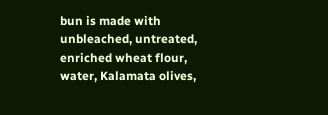bun is made with unbleached, untreated, enriched wheat flour, water, Kalamata olives,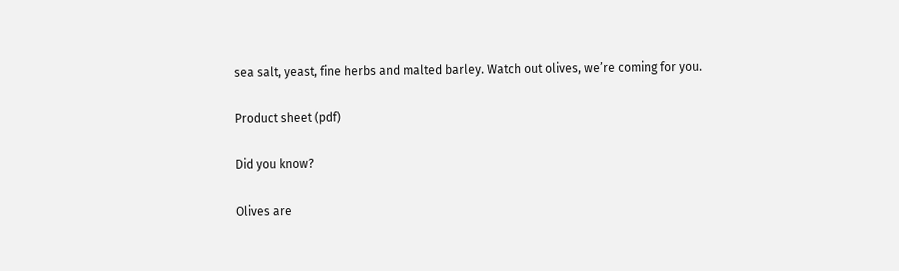sea salt, yeast, fine herbs and malted barley. Watch out olives, we’re coming for you.

Product sheet (pdf)

Did you know?

Olives are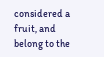considered a fruit, and belong to the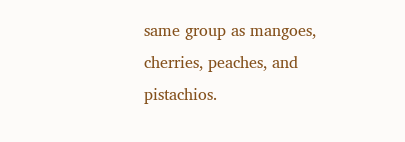same group as mangoes, cherries, peaches, and pistachios.